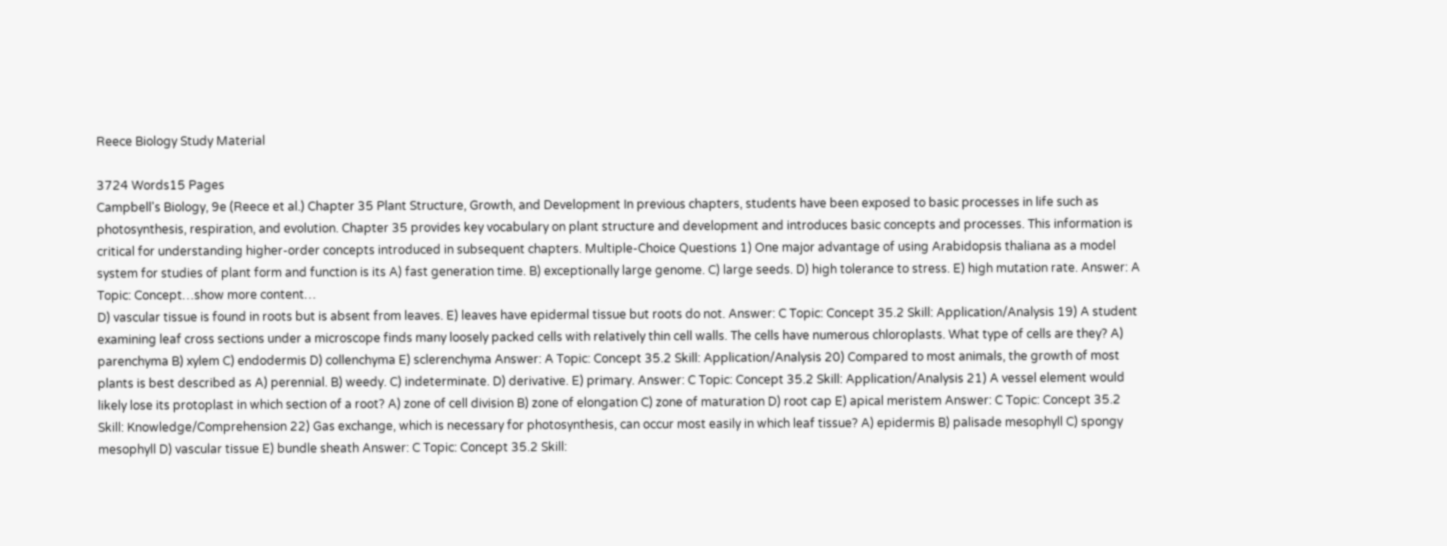Reece Biology Study Material

3724 Words15 Pages
Campbell's Biology, 9e (Reece et al.) Chapter 35 Plant Structure, Growth, and Development In previous chapters, students have been exposed to basic processes in life such as photosynthesis, respiration, and evolution. Chapter 35 provides key vocabulary on plant structure and development and introduces basic concepts and processes. This information is critical for understanding higher-order concepts introduced in subsequent chapters. Multiple-Choice Questions 1) One major advantage of using Arabidopsis thaliana as a model system for studies of plant form and function is its A) fast generation time. B) exceptionally large genome. C) large seeds. D) high tolerance to stress. E) high mutation rate. Answer: A Topic: Concept…show more content…
D) vascular tissue is found in roots but is absent from leaves. E) leaves have epidermal tissue but roots do not. Answer: C Topic: Concept 35.2 Skill: Application/Analysis 19) A student examining leaf cross sections under a microscope finds many loosely packed cells with relatively thin cell walls. The cells have numerous chloroplasts. What type of cells are they? A) parenchyma B) xylem C) endodermis D) collenchyma E) sclerenchyma Answer: A Topic: Concept 35.2 Skill: Application/Analysis 20) Compared to most animals, the growth of most plants is best described as A) perennial. B) weedy. C) indeterminate. D) derivative. E) primary. Answer: C Topic: Concept 35.2 Skill: Application/Analysis 21) A vessel element would likely lose its protoplast in which section of a root? A) zone of cell division B) zone of elongation C) zone of maturation D) root cap E) apical meristem Answer: C Topic: Concept 35.2 Skill: Knowledge/Comprehension 22) Gas exchange, which is necessary for photosynthesis, can occur most easily in which leaf tissue? A) epidermis B) palisade mesophyll C) spongy mesophyll D) vascular tissue E) bundle sheath Answer: C Topic: Concept 35.2 Skill: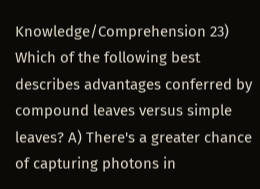Knowledge/Comprehension 23) Which of the following best describes advantages conferred by compound leaves versus simple leaves? A) There's a greater chance of capturing photons in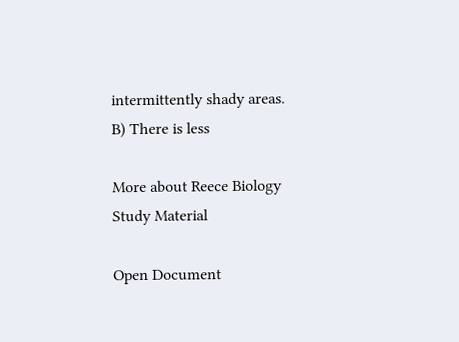intermittently shady areas. B) There is less

More about Reece Biology Study Material

Open Document